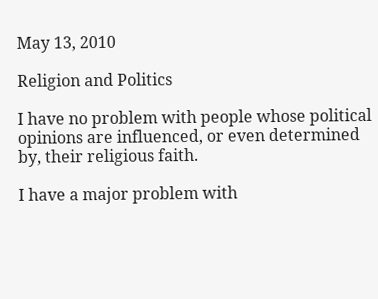May 13, 2010

Religion and Politics

I have no problem with people whose political opinions are influenced, or even determined by, their religious faith.

I have a major problem with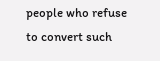people who refuse to convert such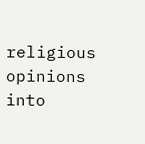religious opinions into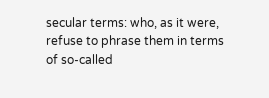secular terms: who, as it were, refuse to phrase them in terms of so-called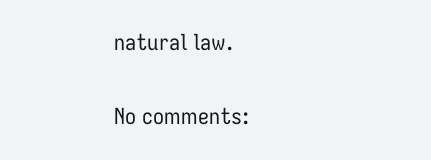natural law.

No comments: